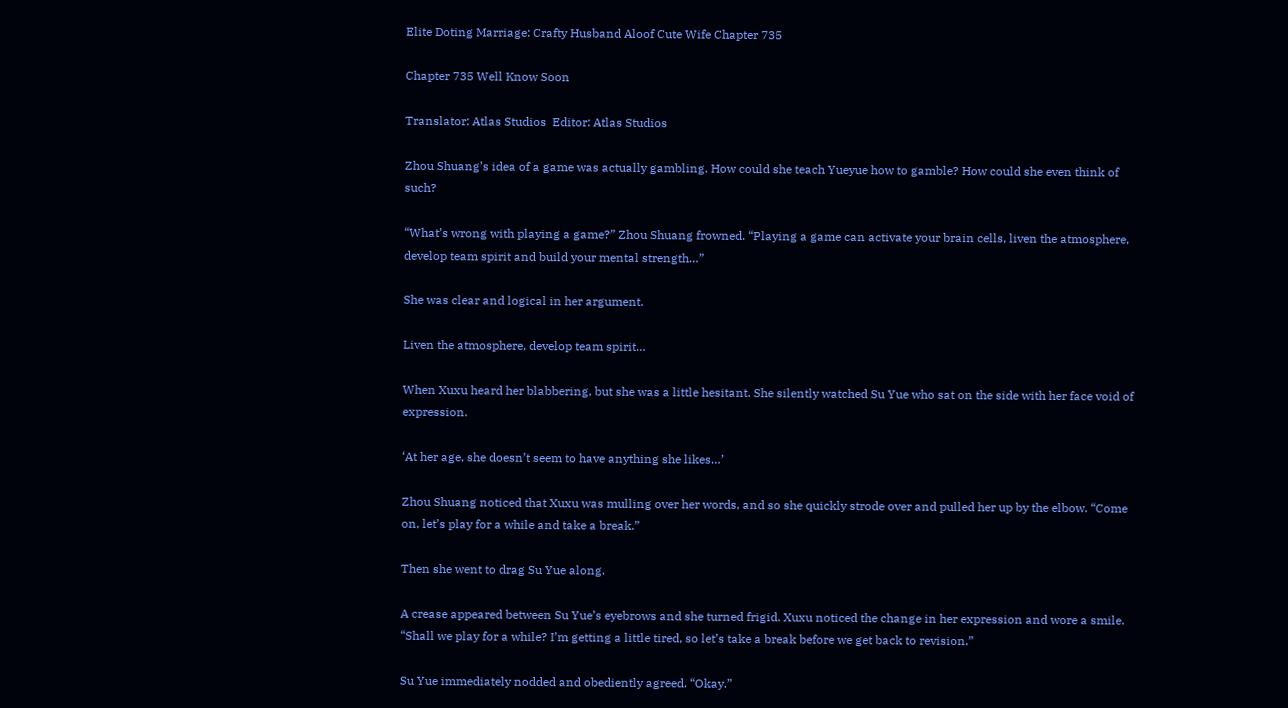Elite Doting Marriage: Crafty Husband Aloof Cute Wife Chapter 735

Chapter 735 Well Know Soon

Translator: Atlas Studios  Editor: Atlas Studios

Zhou Shuang’s idea of a game was actually gambling. How could she teach Yueyue how to gamble? How could she even think of such?

“What’s wrong with playing a game?” Zhou Shuang frowned. “Playing a game can activate your brain cells, liven the atmosphere, develop team spirit and build your mental strength…”

She was clear and logical in her argument.

Liven the atmosphere, develop team spirit…

When Xuxu heard her blabbering, but she was a little hesitant. She silently watched Su Yue who sat on the side with her face void of expression.

‘At her age, she doesn’t seem to have anything she likes…’

Zhou Shuang noticed that Xuxu was mulling over her words, and so she quickly strode over and pulled her up by the elbow. “Come on, let’s play for a while and take a break.”

Then she went to drag Su Yue along.

A crease appeared between Su Yue’s eyebrows and she turned frigid. Xuxu noticed the change in her expression and wore a smile. “Shall we play for a while? I’m getting a little tired, so let’s take a break before we get back to revision.”

Su Yue immediately nodded and obediently agreed. “Okay.”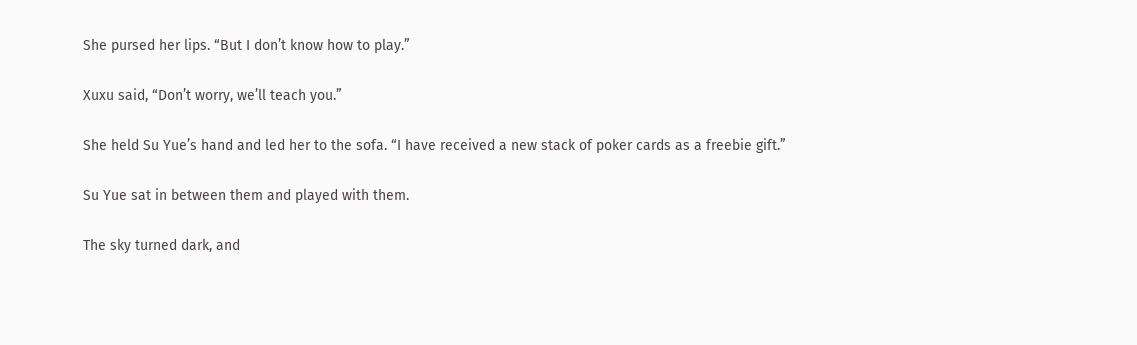She pursed her lips. “But I don’t know how to play.”

Xuxu said, “Don’t worry, we’ll teach you.”

She held Su Yue’s hand and led her to the sofa. “I have received a new stack of poker cards as a freebie gift.”

Su Yue sat in between them and played with them.

The sky turned dark, and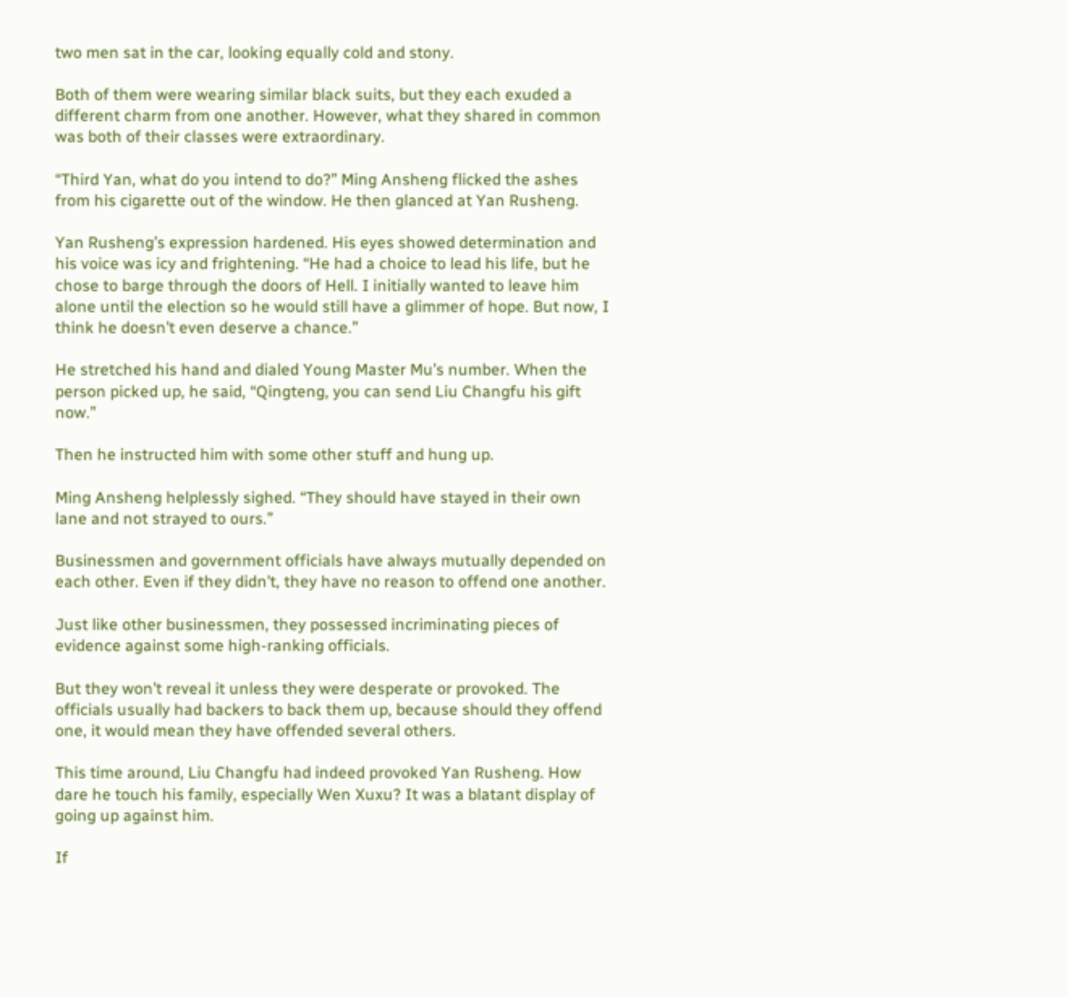two men sat in the car, looking equally cold and stony.

Both of them were wearing similar black suits, but they each exuded a different charm from one another. However, what they shared in common was both of their classes were extraordinary.

“Third Yan, what do you intend to do?” Ming Ansheng flicked the ashes from his cigarette out of the window. He then glanced at Yan Rusheng.

Yan Rusheng’s expression hardened. His eyes showed determination and his voice was icy and frightening. “He had a choice to lead his life, but he chose to barge through the doors of Hell. I initially wanted to leave him alone until the election so he would still have a glimmer of hope. But now, I think he doesn’t even deserve a chance.”

He stretched his hand and dialed Young Master Mu’s number. When the person picked up, he said, “Qingteng, you can send Liu Changfu his gift now.”

Then he instructed him with some other stuff and hung up.

Ming Ansheng helplessly sighed. “They should have stayed in their own lane and not strayed to ours.”

Businessmen and government officials have always mutually depended on each other. Even if they didn’t, they have no reason to offend one another.

Just like other businessmen, they possessed incriminating pieces of evidence against some high-ranking officials.

But they won’t reveal it unless they were desperate or provoked. The officials usually had backers to back them up, because should they offend one, it would mean they have offended several others.

This time around, Liu Changfu had indeed provoked Yan Rusheng. How dare he touch his family, especially Wen Xuxu? It was a blatant display of going up against him.

If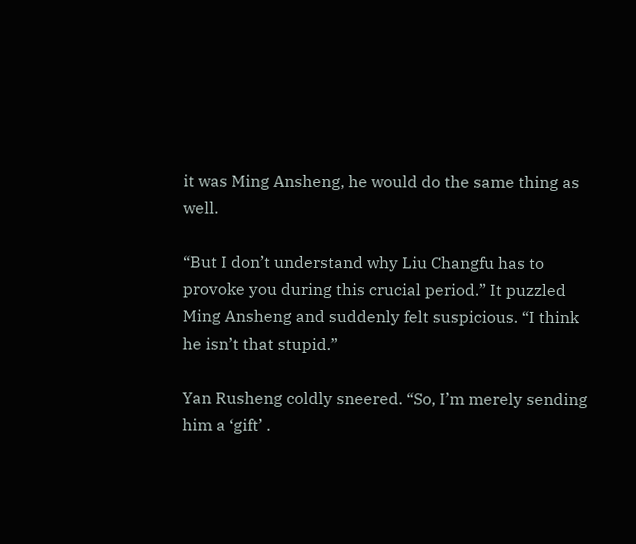it was Ming Ansheng, he would do the same thing as well.

“But I don’t understand why Liu Changfu has to provoke you during this crucial period.” It puzzled Ming Ansheng and suddenly felt suspicious. “I think he isn’t that stupid.”

Yan Rusheng coldly sneered. “So, I’m merely sending him a ‘gift’ .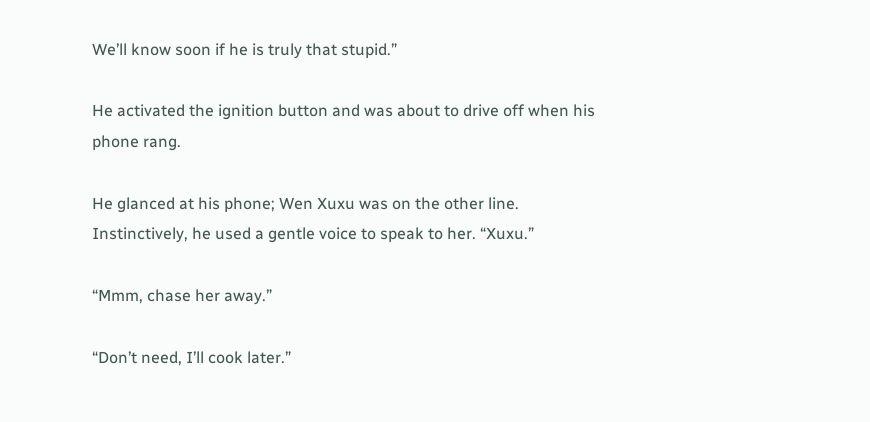We’ll know soon if he is truly that stupid.”

He activated the ignition button and was about to drive off when his phone rang.

He glanced at his phone; Wen Xuxu was on the other line. Instinctively, he used a gentle voice to speak to her. “Xuxu.”

“Mmm, chase her away.”

“Don’t need, I’ll cook later.”